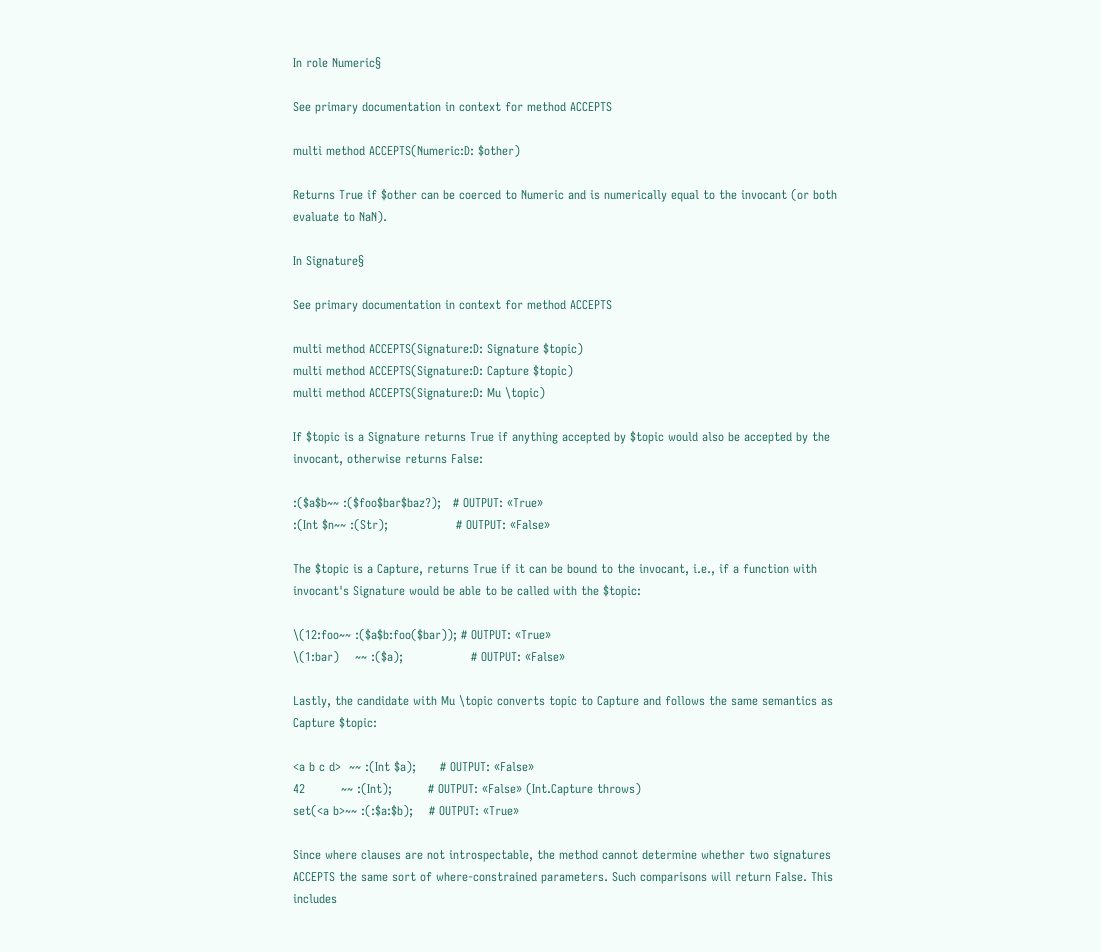In role Numeric§

See primary documentation in context for method ACCEPTS

multi method ACCEPTS(Numeric:D: $other)

Returns True if $other can be coerced to Numeric and is numerically equal to the invocant (or both evaluate to NaN).

In Signature§

See primary documentation in context for method ACCEPTS

multi method ACCEPTS(Signature:D: Signature $topic)
multi method ACCEPTS(Signature:D: Capture $topic)
multi method ACCEPTS(Signature:D: Mu \topic)

If $topic is a Signature returns True if anything accepted by $topic would also be accepted by the invocant, otherwise returns False:

:($a$b~~ :($foo$bar$baz?);   # OUTPUT: «True»
:(Int $n~~ :(Str);                 # OUTPUT: «False»

The $topic is a Capture, returns True if it can be bound to the invocant, i.e., if a function with invocant's Signature would be able to be called with the $topic:

\(12:foo~~ :($a$b:foo($bar)); # OUTPUT: «True»
\(1:bar)    ~~ :($a);                 # OUTPUT: «False»

Lastly, the candidate with Mu \topic converts topic to Capture and follows the same semantics as Capture $topic:

<a b c d>  ~~ :(Int $a);      # OUTPUT: «False»
42         ~~ :(Int);         # OUTPUT: «False» (Int.Capture throws)
set(<a b>~~ :(:$a:$b);    # OUTPUT: «True»

Since where clauses are not introspectable, the method cannot determine whether two signatures ACCEPTS the same sort of where-constrained parameters. Such comparisons will return False. This includes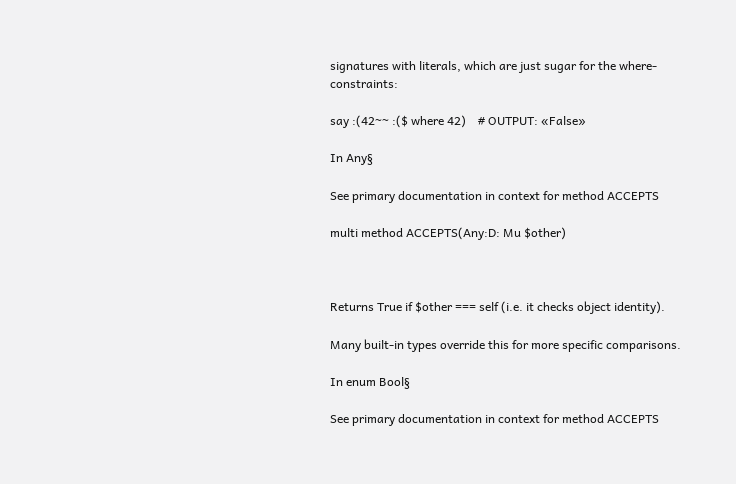signatures with literals, which are just sugar for the where-constraints:

say :(42~~ :($ where 42)    # OUTPUT: «False»

In Any§

See primary documentation in context for method ACCEPTS

multi method ACCEPTS(Any:D: Mu $other)



Returns True if $other === self (i.e. it checks object identity).

Many built-in types override this for more specific comparisons.

In enum Bool§

See primary documentation in context for method ACCEPTS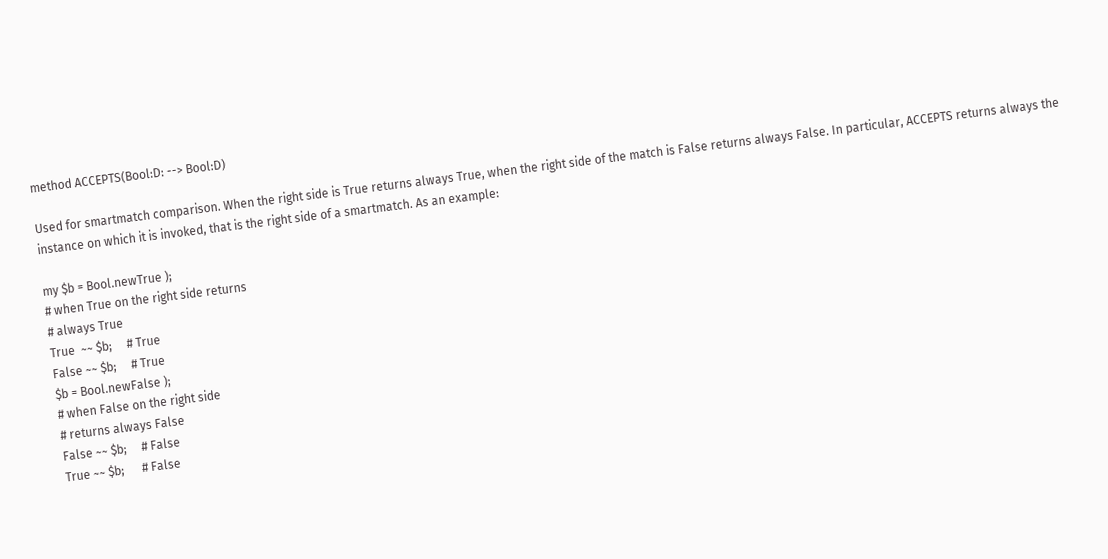method ACCEPTS(Bool:D: --> Bool:D)

Used for smartmatch comparison. When the right side is True returns always True, when the right side of the match is False returns always False. In particular, ACCEPTS returns always the instance on which it is invoked, that is the right side of a smartmatch. As an example:

my $b = Bool.newTrue );
# when True on the right side returns
# always True
True  ~~ $b;     # True
False ~~ $b;     # True
$b = Bool.newFalse );
# when False on the right side
# returns always False
False ~~ $b;     # False
True ~~ $b;      # False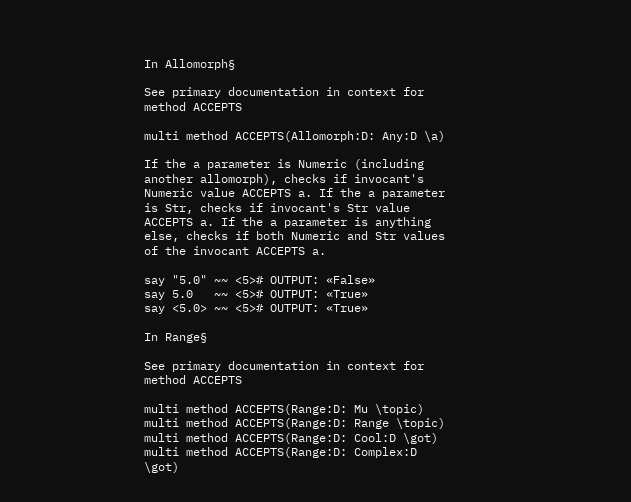In Allomorph§

See primary documentation in context for method ACCEPTS

multi method ACCEPTS(Allomorph:D: Any:D \a)

If the a parameter is Numeric (including another allomorph), checks if invocant's Numeric value ACCEPTS a. If the a parameter is Str, checks if invocant's Str value ACCEPTS a. If the a parameter is anything else, checks if both Numeric and Str values of the invocant ACCEPTS a.

say "5.0" ~~ <5># OUTPUT: «False»
say 5.0   ~~ <5># OUTPUT: «True»
say <5.0> ~~ <5># OUTPUT: «True»

In Range§

See primary documentation in context for method ACCEPTS

multi method ACCEPTS(Range:D: Mu \topic)
multi method ACCEPTS(Range:D: Range \topic)
multi method ACCEPTS(Range:D: Cool:D \got)
multi method ACCEPTS(Range:D: Complex:D \got)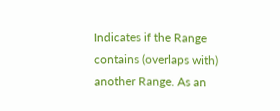Indicates if the Range contains (overlaps with) another Range. As an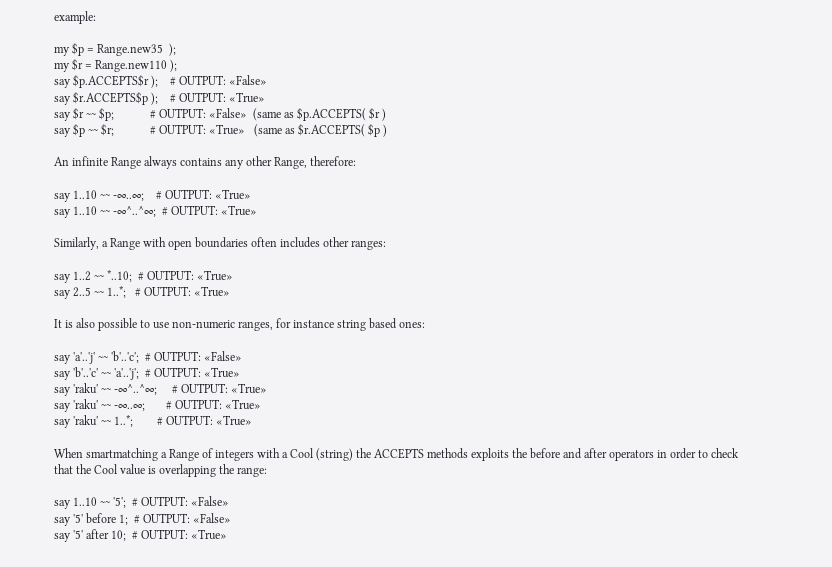example:

my $p = Range.new35  );
my $r = Range.new110 );
say $p.ACCEPTS$r );    # OUTPUT: «False»
say $r.ACCEPTS$p );    # OUTPUT: «True»
say $r ~~ $p;            # OUTPUT: «False»  (same as $p.ACCEPTS( $r )
say $p ~~ $r;            # OUTPUT: «True»   (same as $r.ACCEPTS( $p )

An infinite Range always contains any other Range, therefore:

say 1..10 ~~ -∞..∞;    # OUTPUT: «True»
say 1..10 ~~ -∞^..^∞;  # OUTPUT: «True»

Similarly, a Range with open boundaries often includes other ranges:

say 1..2 ~~ *..10;  # OUTPUT: «True»
say 2..5 ~~ 1..*;   # OUTPUT: «True»

It is also possible to use non-numeric ranges, for instance string based ones:

say 'a'..'j' ~~ 'b'..'c';  # OUTPUT: «False»
say 'b'..'c' ~~ 'a'..'j';  # OUTPUT: «True»
say 'raku' ~~ -∞^..^∞;     # OUTPUT: «True»
say 'raku' ~~ -∞..∞;       # OUTPUT: «True»
say 'raku' ~~ 1..*;        # OUTPUT: «True»

When smartmatching a Range of integers with a Cool (string) the ACCEPTS methods exploits the before and after operators in order to check that the Cool value is overlapping the range:

say 1..10 ~~ '5';  # OUTPUT: «False»
say '5' before 1;  # OUTPUT: «False»
say '5' after 10;  # OUTPUT: «True»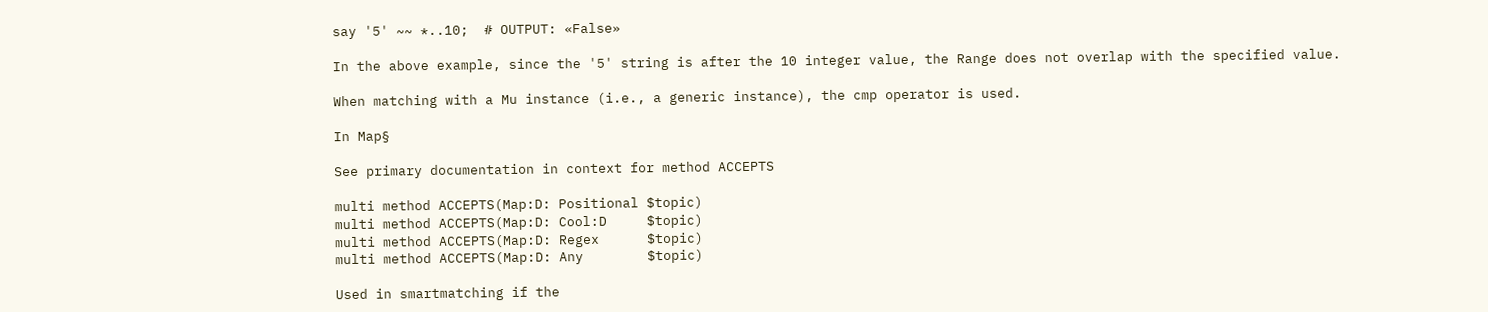say '5' ~~ *..10;  # OUTPUT: «False»

In the above example, since the '5' string is after the 10 integer value, the Range does not overlap with the specified value.

When matching with a Mu instance (i.e., a generic instance), the cmp operator is used.

In Map§

See primary documentation in context for method ACCEPTS

multi method ACCEPTS(Map:D: Positional $topic)
multi method ACCEPTS(Map:D: Cool:D     $topic)
multi method ACCEPTS(Map:D: Regex      $topic)
multi method ACCEPTS(Map:D: Any        $topic)

Used in smartmatching if the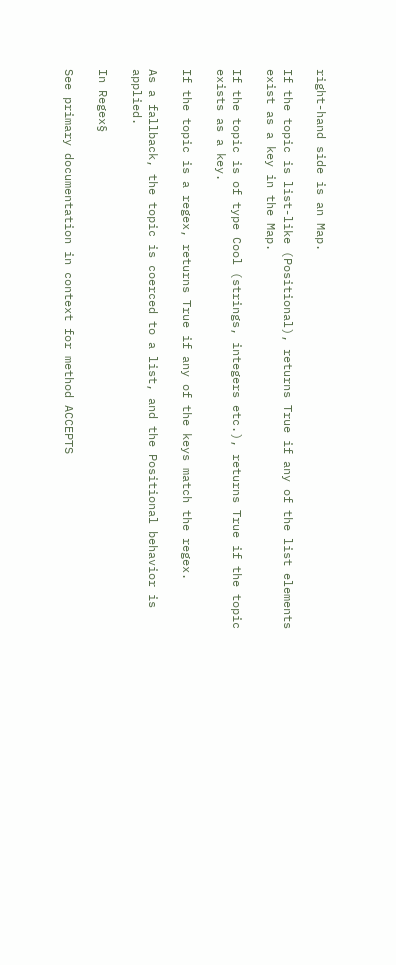right-hand side is an Map.

If the topic is list-like (Positional), returns True if any of the list elements exist as a key in the Map.

If the topic is of type Cool (strings, integers etc.), returns True if the topic exists as a key.

If the topic is a regex, returns True if any of the keys match the regex.

As a fallback, the topic is coerced to a list, and the Positional behavior is applied.

In Regex§

See primary documentation in context for method ACCEPTS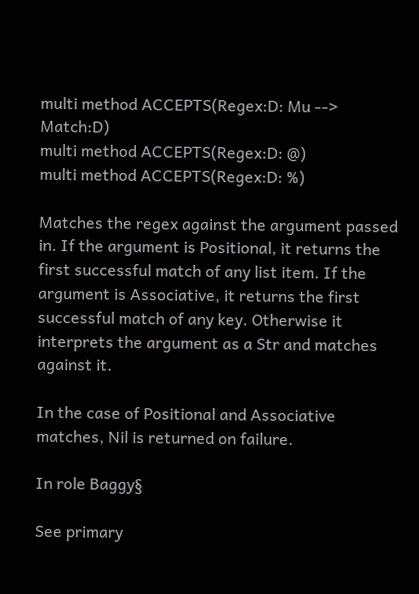multi method ACCEPTS(Regex:D: Mu --> Match:D)
multi method ACCEPTS(Regex:D: @)
multi method ACCEPTS(Regex:D: %)

Matches the regex against the argument passed in. If the argument is Positional, it returns the first successful match of any list item. If the argument is Associative, it returns the first successful match of any key. Otherwise it interprets the argument as a Str and matches against it.

In the case of Positional and Associative matches, Nil is returned on failure.

In role Baggy§

See primary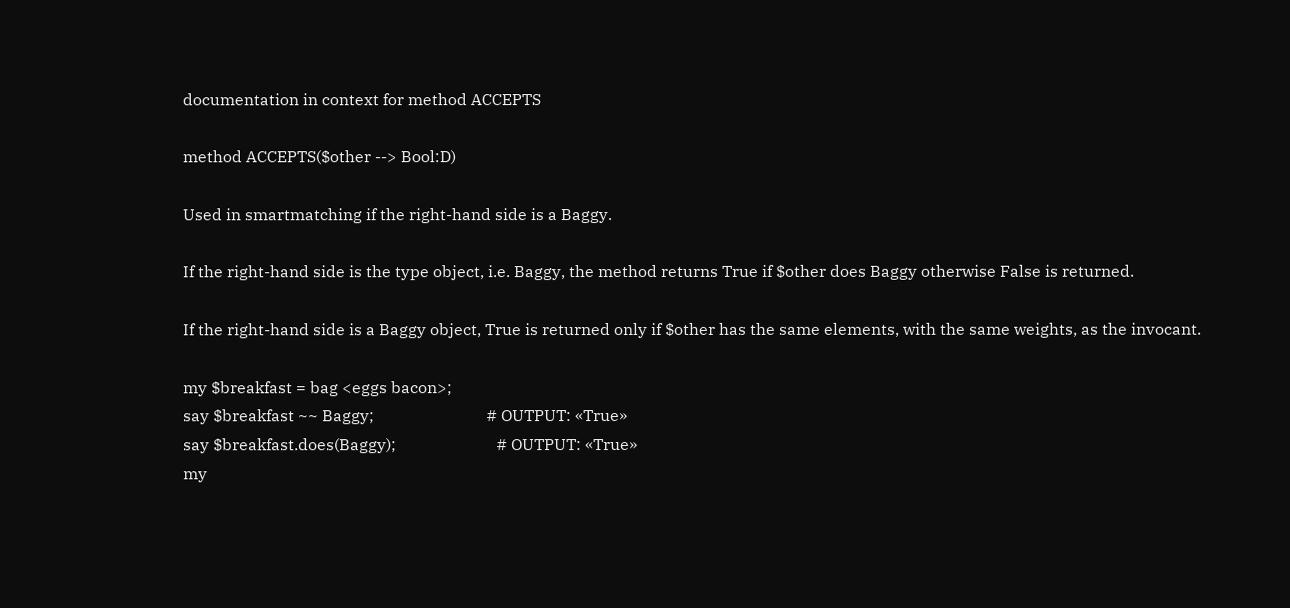documentation in context for method ACCEPTS

method ACCEPTS($other --> Bool:D)

Used in smartmatching if the right-hand side is a Baggy.

If the right-hand side is the type object, i.e. Baggy, the method returns True if $other does Baggy otherwise False is returned.

If the right-hand side is a Baggy object, True is returned only if $other has the same elements, with the same weights, as the invocant.

my $breakfast = bag <eggs bacon>;
say $breakfast ~~ Baggy;                            # OUTPUT: «True»
say $breakfast.does(Baggy);                         # OUTPUT: «True»
my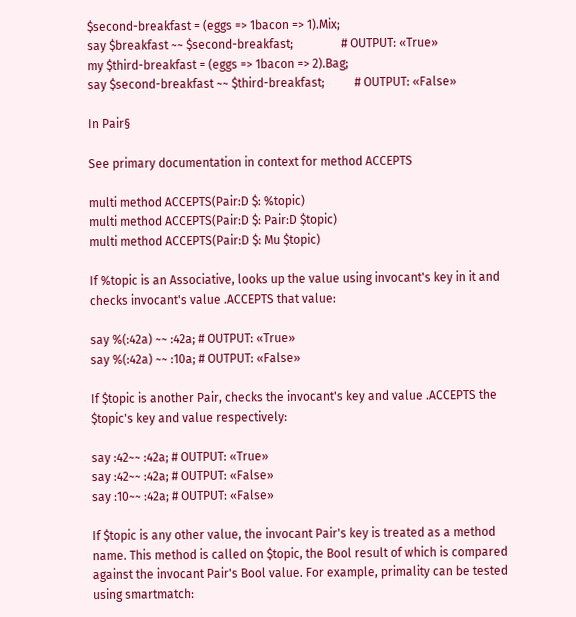$second-breakfast = (eggs => 1bacon => 1).Mix;
say $breakfast ~~ $second-breakfast;                # OUTPUT: «True»
my $third-breakfast = (eggs => 1bacon => 2).Bag;
say $second-breakfast ~~ $third-breakfast;          # OUTPUT: «False»

In Pair§

See primary documentation in context for method ACCEPTS

multi method ACCEPTS(Pair:D $: %topic)
multi method ACCEPTS(Pair:D $: Pair:D $topic)
multi method ACCEPTS(Pair:D $: Mu $topic)

If %topic is an Associative, looks up the value using invocant's key in it and checks invocant's value .ACCEPTS that value:

say %(:42a) ~~ :42a; # OUTPUT: «True»
say %(:42a) ~~ :10a; # OUTPUT: «False»

If $topic is another Pair, checks the invocant's key and value .ACCEPTS the $topic's key and value respectively:

say :42~~ :42a; # OUTPUT: «True»
say :42~~ :42a; # OUTPUT: «False»
say :10~~ :42a; # OUTPUT: «False»

If $topic is any other value, the invocant Pair's key is treated as a method name. This method is called on $topic, the Bool result of which is compared against the invocant Pair's Bool value. For example, primality can be tested using smartmatch: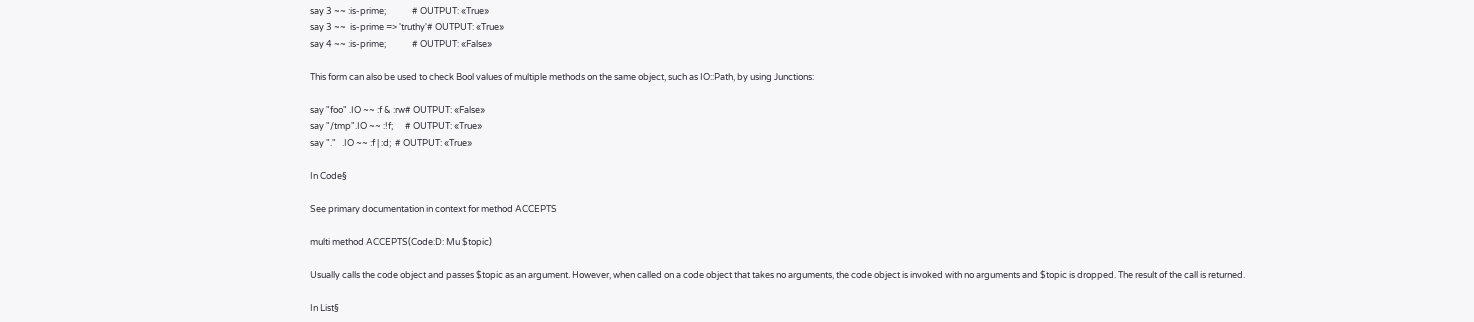say 3 ~~ :is-prime;             # OUTPUT: «True»
say 3 ~~  is-prime => 'truthy'# OUTPUT: «True»
say 4 ~~ :is-prime;             # OUTPUT: «False»

This form can also be used to check Bool values of multiple methods on the same object, such as IO::Path, by using Junctions:

say "foo" .IO ~~ :f & :rw# OUTPUT: «False»
say "/tmp".IO ~~ :!f;      # OUTPUT: «True»
say "."   .IO ~~ :f | :d;  # OUTPUT: «True»

In Code§

See primary documentation in context for method ACCEPTS

multi method ACCEPTS(Code:D: Mu $topic)

Usually calls the code object and passes $topic as an argument. However, when called on a code object that takes no arguments, the code object is invoked with no arguments and $topic is dropped. The result of the call is returned.

In List§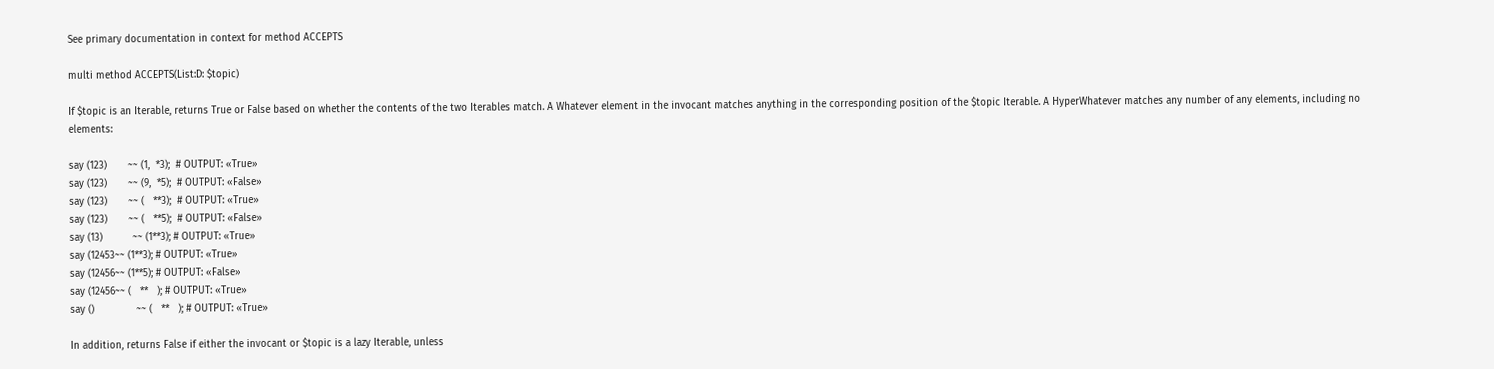See primary documentation in context for method ACCEPTS

multi method ACCEPTS(List:D: $topic)

If $topic is an Iterable, returns True or False based on whether the contents of the two Iterables match. A Whatever element in the invocant matches anything in the corresponding position of the $topic Iterable. A HyperWhatever matches any number of any elements, including no elements:

say (123)       ~~ (1,  *3);  # OUTPUT: «True»
say (123)       ~~ (9,  *5);  # OUTPUT: «False»
say (123)       ~~ (   **3);  # OUTPUT: «True»
say (123)       ~~ (   **5);  # OUTPUT: «False»
say (13)          ~~ (1**3); # OUTPUT: «True»
say (12453~~ (1**3); # OUTPUT: «True»
say (12456~~ (1**5); # OUTPUT: «False»
say (12456~~ (   **   ); # OUTPUT: «True»
say ()              ~~ (   **   ); # OUTPUT: «True»

In addition, returns False if either the invocant or $topic is a lazy Iterable, unless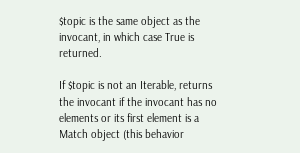$topic is the same object as the invocant, in which case True is returned.

If $topic is not an Iterable, returns the invocant if the invocant has no elements or its first element is a Match object (this behavior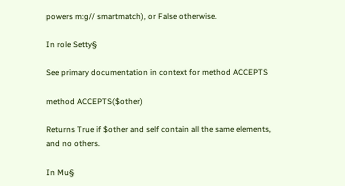powers m:g// smartmatch), or False otherwise.

In role Setty§

See primary documentation in context for method ACCEPTS

method ACCEPTS($other)

Returns True if $other and self contain all the same elements, and no others.

In Mu§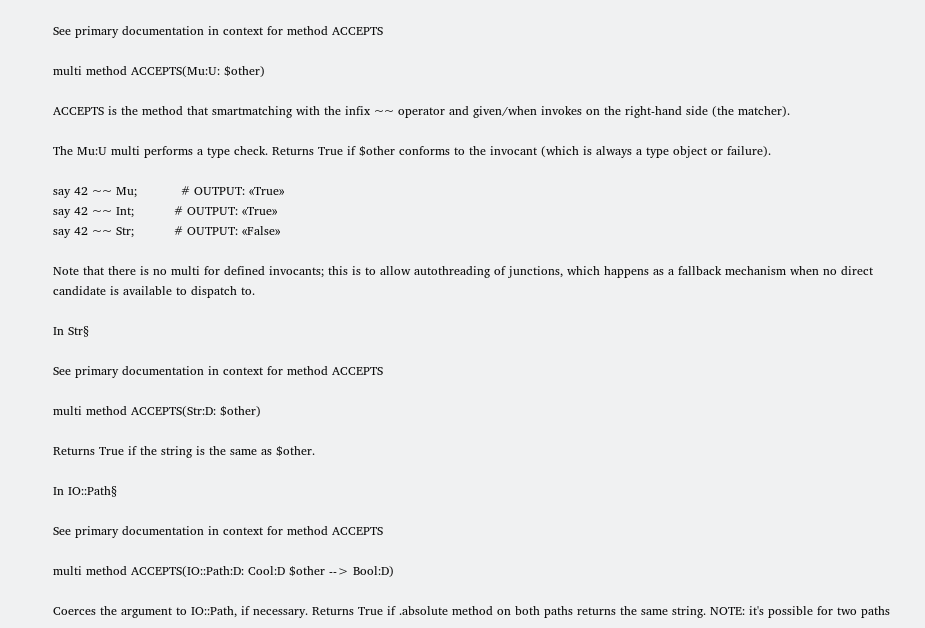See primary documentation in context for method ACCEPTS

multi method ACCEPTS(Mu:U: $other)

ACCEPTS is the method that smartmatching with the infix ~~ operator and given/when invokes on the right-hand side (the matcher).

The Mu:U multi performs a type check. Returns True if $other conforms to the invocant (which is always a type object or failure).

say 42 ~~ Mu;           # OUTPUT: «True»
say 42 ~~ Int;          # OUTPUT: «True»
say 42 ~~ Str;          # OUTPUT: «False»

Note that there is no multi for defined invocants; this is to allow autothreading of junctions, which happens as a fallback mechanism when no direct candidate is available to dispatch to.

In Str§

See primary documentation in context for method ACCEPTS

multi method ACCEPTS(Str:D: $other)

Returns True if the string is the same as $other.

In IO::Path§

See primary documentation in context for method ACCEPTS

multi method ACCEPTS(IO::Path:D: Cool:D $other --> Bool:D)

Coerces the argument to IO::Path, if necessary. Returns True if .absolute method on both paths returns the same string. NOTE: it's possible for two paths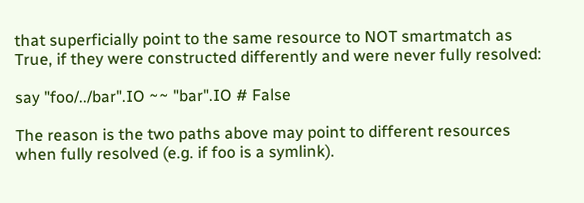that superficially point to the same resource to NOT smartmatch as True, if they were constructed differently and were never fully resolved:

say "foo/../bar".IO ~~ "bar".IO # False

The reason is the two paths above may point to different resources when fully resolved (e.g. if foo is a symlink).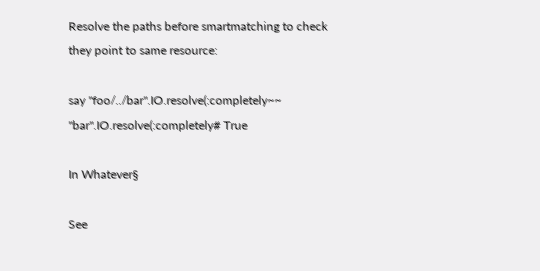Resolve the paths before smartmatching to check they point to same resource:

say "foo/../bar".IO.resolve(:completely~~ "bar".IO.resolve(:completely# True

In Whatever§

See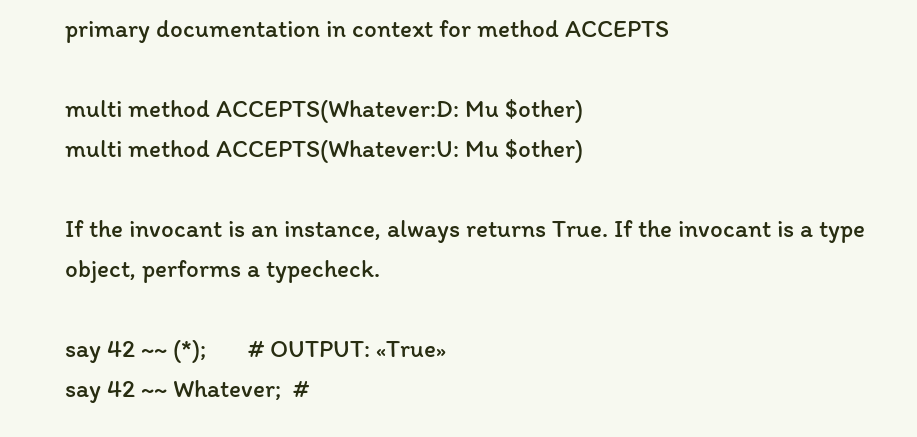primary documentation in context for method ACCEPTS

multi method ACCEPTS(Whatever:D: Mu $other)
multi method ACCEPTS(Whatever:U: Mu $other)

If the invocant is an instance, always returns True. If the invocant is a type object, performs a typecheck.

say 42 ~~ (*);       # OUTPUT: «True»
say 42 ~~ Whatever;  #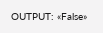OUTPUT: «False»